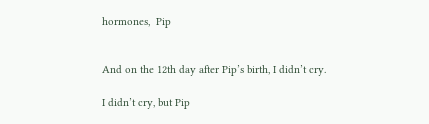hormones,  Pip


And on the 12th day after Pip’s birth, I didn’t cry.

I didn’t cry, but Pip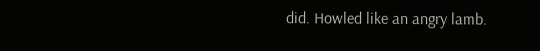did. Howled like an angry lamb.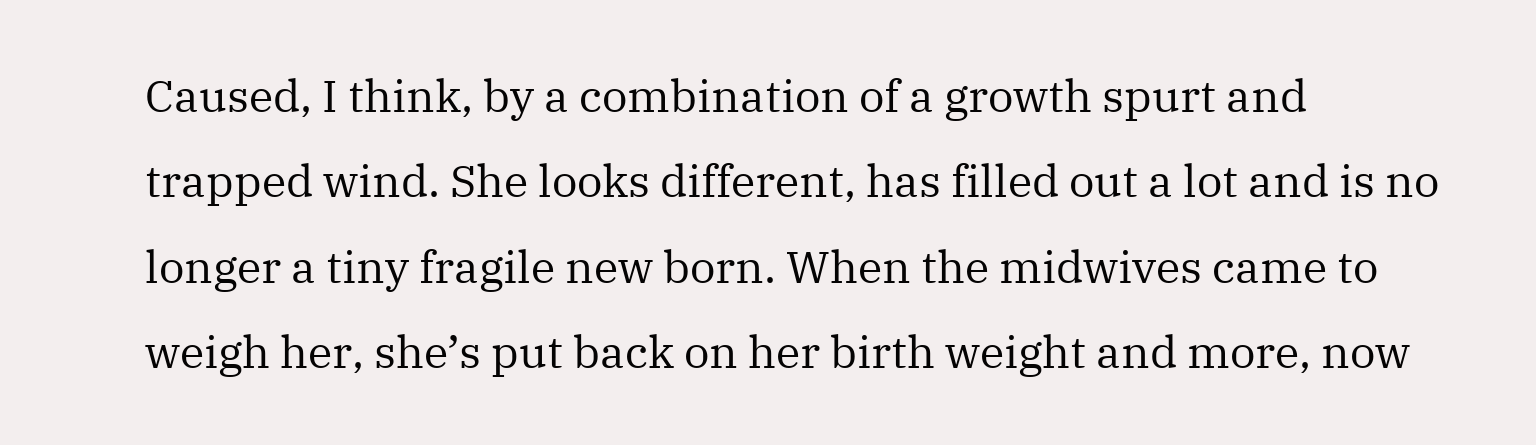Caused, I think, by a combination of a growth spurt and trapped wind. She looks different, has filled out a lot and is no longer a tiny fragile new born. When the midwives came to weigh her, she’s put back on her birth weight and more, now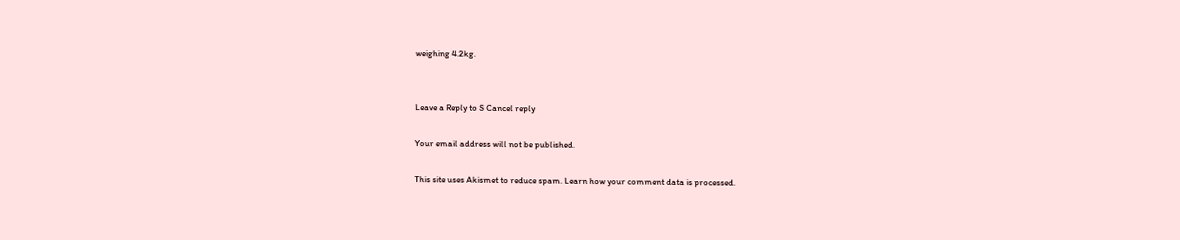weighing 4.2kg.


Leave a Reply to S Cancel reply

Your email address will not be published.

This site uses Akismet to reduce spam. Learn how your comment data is processed.